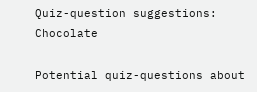Quiz-question suggestions: Chocolate

Potential quiz-questions about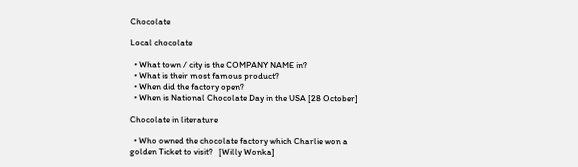Chocolate

Local chocolate

  • What town / city is the COMPANY NAME in?
  • What is their most famous product?
  • When did the factory open?
  • When is National Chocolate Day in the USA [28 October]

Chocolate in literature

  • Who owned the chocolate factory which Charlie won a golden Ticket to visit?   [Willy Wonka]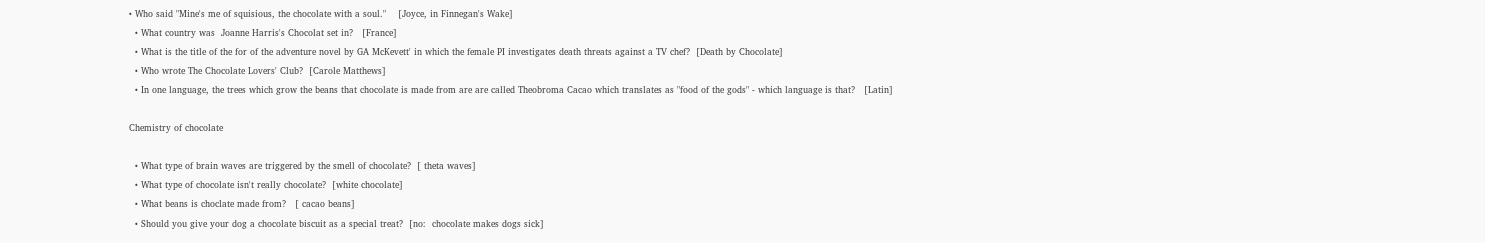• Who said "Mine's me of squisious, the chocolate with a soul."    [Joyce, in Finnegan's Wake]
  • What country was  Joanne Harris's Chocolat set in?   [France]
  • What is the title of the for of the adventure novel by GA McKevett' in which the female PI investigates death threats against a TV chef?  [Death by Chocolate]
  • Who wrote The Chocolate Lovers' Club?  [Carole Matthews]
  • In one language, the trees which grow the beans that chocolate is made from are are called Theobroma Cacao which translates as "food of the gods" - which language is that?   [Latin]

Chemistry of chocolate

  • What type of brain waves are triggered by the smell of chocolate?  [ theta waves]
  • What type of chocolate isn't really chocolate?  [white chocolate]
  • What beans is choclate made from?   [ cacao beans]
  • Should you give your dog a chocolate biscuit as a special treat?  [no:  chocolate makes dogs sick]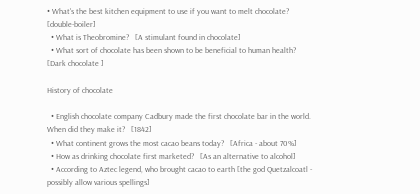• What's the best kitchen equipment to use if you want to melt chocolate?   [double-boiler]
  • What is Theobromine?   [A stimulant found in chocolate]
  • What sort of chocolate has been shown to be beneficial to human health?  [Dark chocolate ]

History of chocolate

  • English chocolate company Cadbury made the first chocolate bar in the world.   When did they make it?   [1842]
  • What continent grows the most cacao beans today?   [Africa - about 70%]
  • How as drinking chocolate first marketed?   [As an alternative to alcohol]
  • According to Aztec legend, who brought cacao to earth [the god Quetzalcoatl - possibly allow various spellings]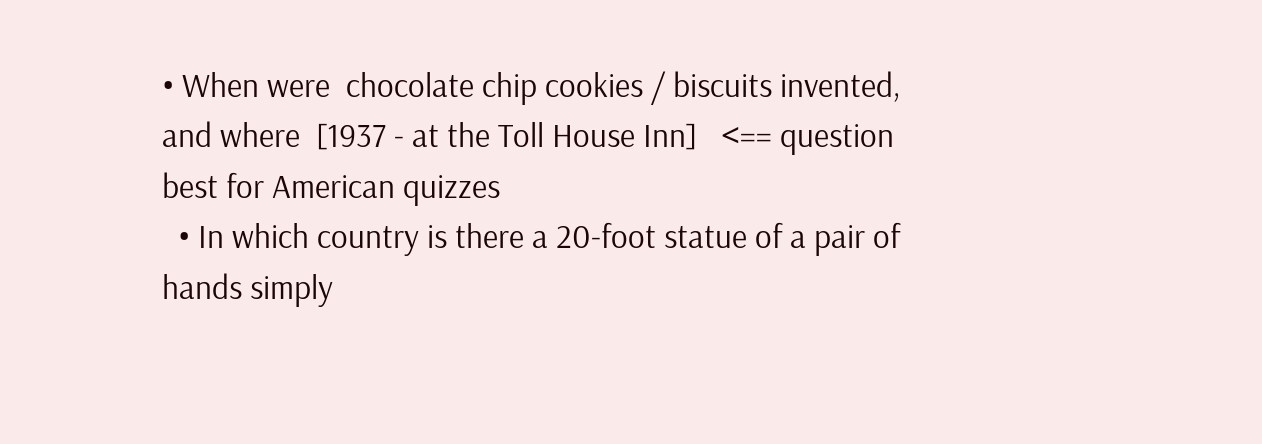• When were  chocolate chip cookies / biscuits invented, and where  [1937 - at the Toll House Inn]   <== question best for American quizzes
  • In which country is there a 20-foot statue of a pair of hands simply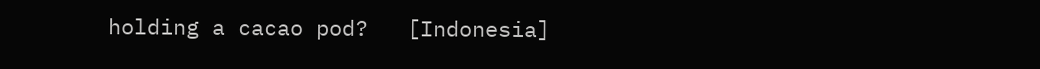holding a cacao pod?   [Indonesia]